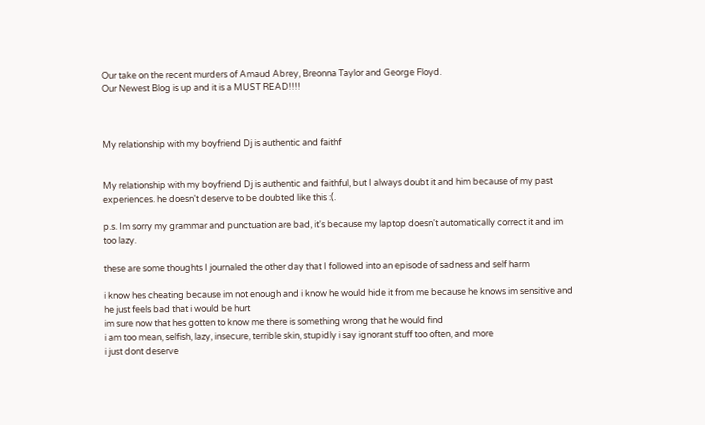Our take on the recent murders of Amaud Abrey, Breonna Taylor and George Floyd.
Our Newest Blog is up and it is a MUST READ!!!!



My relationship with my boyfriend Dj is authentic and faithf


My relationship with my boyfriend Dj is authentic and faithful, but I always doubt it and him because of my past experiences. he doesn't deserve to be doubted like this :(.

p.s. Im sorry my grammar and punctuation are bad, it's because my laptop doesn't automatically correct it and im too lazy.

these are some thoughts I journaled the other day that I followed into an episode of sadness and self harm

i know hes cheating because im not enough and i know he would hide it from me because he knows im sensitive and he just feels bad that i would be hurt
im sure now that hes gotten to know me there is something wrong that he would find
i am too mean, selfish, lazy, insecure, terrible skin, stupidly i say ignorant stuff too often, and more
i just dont deserve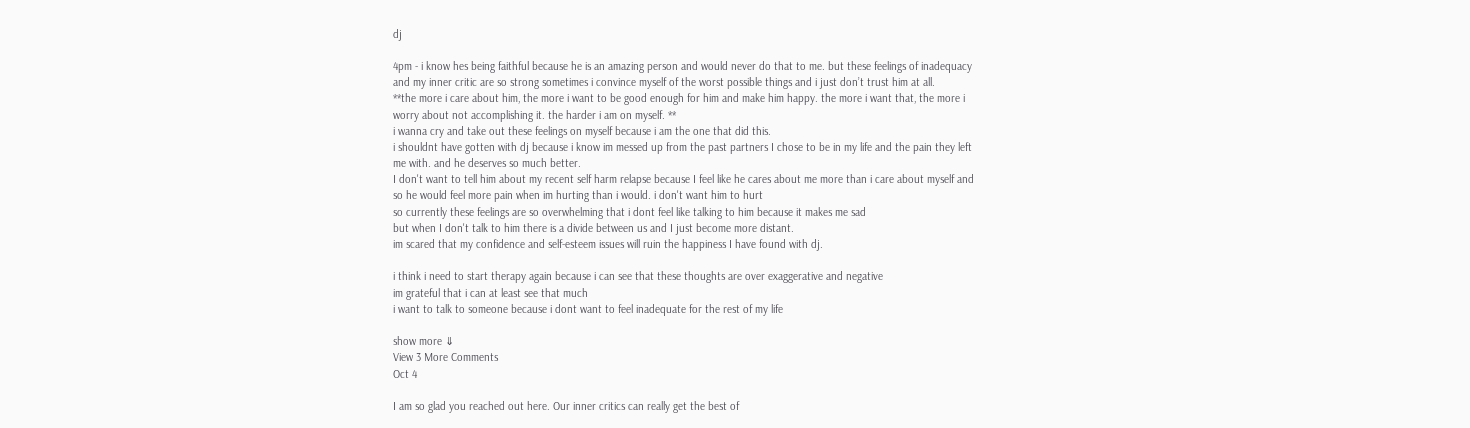dj

4pm - i know hes being faithful because he is an amazing person and would never do that to me. but these feelings of inadequacy and my inner critic are so strong sometimes i convince myself of the worst possible things and i just don’t trust him at all.
**the more i care about him, the more i want to be good enough for him and make him happy. the more i want that, the more i worry about not accomplishing it. the harder i am on myself. **
i wanna cry and take out these feelings on myself because i am the one that did this.
i shouldnt have gotten with dj because i know im messed up from the past partners I chose to be in my life and the pain they left me with. and he deserves so much better.
I don't want to tell him about my recent self harm relapse because I feel like he cares about me more than i care about myself and so he would feel more pain when im hurting than i would. i don't want him to hurt
so currently these feelings are so overwhelming that i dont feel like talking to him because it makes me sad
but when I don't talk to him there is a divide between us and I just become more distant.
im scared that my confidence and self-esteem issues will ruin the happiness I have found with dj.

i think i need to start therapy again because i can see that these thoughts are over exaggerative and negative
im grateful that i can at least see that much
i want to talk to someone because i dont want to feel inadequate for the rest of my life

show more ⇓
View 3 More Comments
Oct 4

I am so glad you reached out here. Our inner critics can really get the best of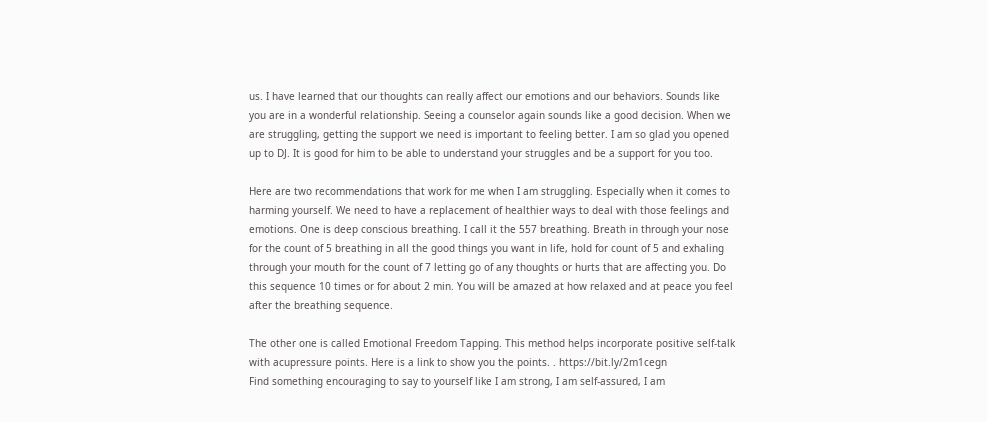us. I have learned that our thoughts can really affect our emotions and our behaviors. Sounds like you are in a wonderful relationship. Seeing a counselor again sounds like a good decision. When we are struggling, getting the support we need is important to feeling better. I am so glad you opened up to DJ. It is good for him to be able to understand your struggles and be a support for you too.

Here are two recommendations that work for me when I am struggling. Especially when it comes to harming yourself. We need to have a replacement of healthier ways to deal with those feelings and emotions. One is deep conscious breathing. I call it the 557 breathing. Breath in through your nose for the count of 5 breathing in all the good things you want in life, hold for count of 5 and exhaling through your mouth for the count of 7 letting go of any thoughts or hurts that are affecting you. Do this sequence 10 times or for about 2 min. You will be amazed at how relaxed and at peace you feel after the breathing sequence.

The other one is called Emotional Freedom Tapping. This method helps incorporate positive self-talk with acupressure points. Here is a link to show you the points. . https://bit.ly/2m1cegn
Find something encouraging to say to yourself like I am strong, I am self-assured, I am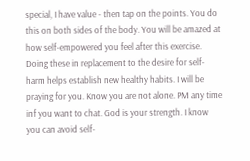special, I have value - then tap on the points. You do this on both sides of the body. You will be amazed at how self-empowered you feel after this exercise. Doing these in replacement to the desire for self-harm helps establish new healthy habits. I will be praying for you. Know you are not alone. PM any time inf you want to chat. God is your strength. I know you can avoid self-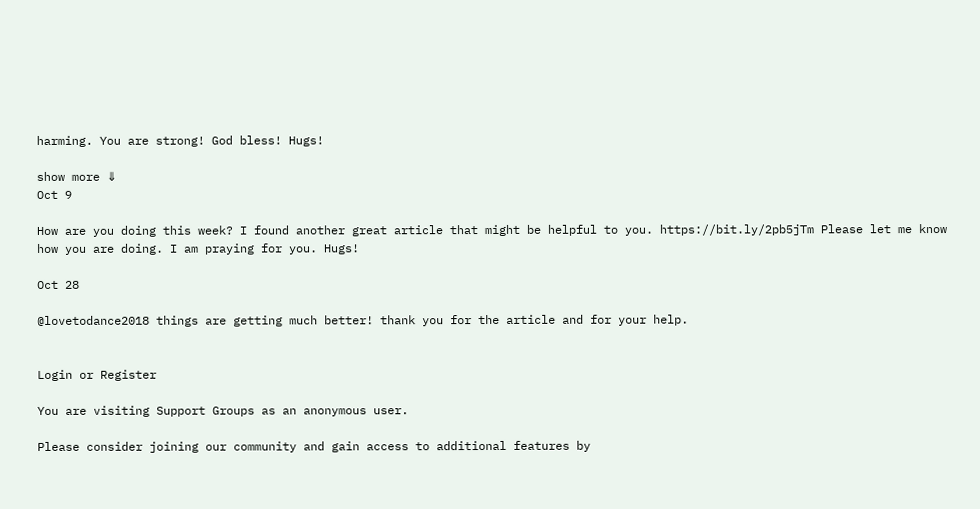harming. You are strong! God bless! Hugs!

show more ⇓
Oct 9

How are you doing this week? I found another great article that might be helpful to you. https://bit.ly/2pb5jTm Please let me know how you are doing. I am praying for you. Hugs!

Oct 28

@lovetodance2018 things are getting much better! thank you for the article and for your help.


Login or Register

You are visiting Support Groups as an anonymous user.

Please consider joining our community and gain access to additional features by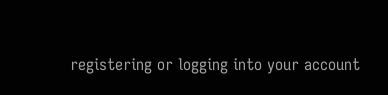registering or logging into your account